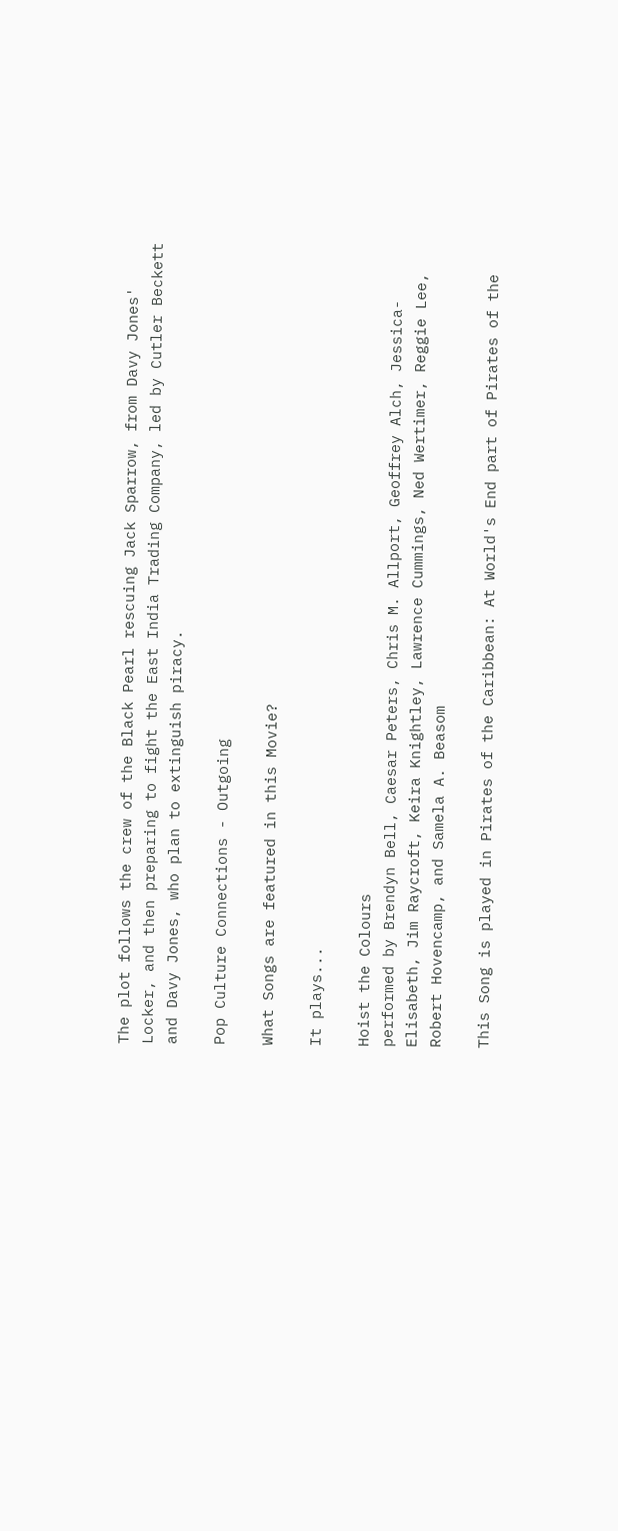The plot follows the crew of the Black Pearl rescuing Jack Sparrow, from Davy Jones' Locker, and then preparing to fight the East India Trading Company, led by Cutler Beckett and Davy Jones, who plan to extinguish piracy.

Pop Culture Connections - Outgoing

What Songs are featured in this Movie?

It plays...

Hoist the Colours
performed by Brendyn Bell, Caesar Peters, Chris M. Allport, Geoffrey Alch, Jessica-Elisabeth, Jim Raycroft, Keira Knightley, Lawrence Cummings, Ned Wertimer, Reggie Lee, Robert Hovencamp, and Samela A. Beasom

This Song is played in Pirates of the Caribbean: At World's End part of Pirates of the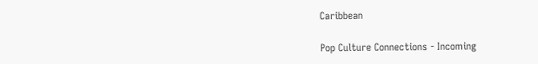Caribbean

Pop Culture Connections - Incoming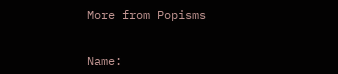More from Popisms


Name: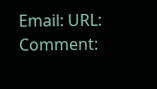Email: URL: Comment: